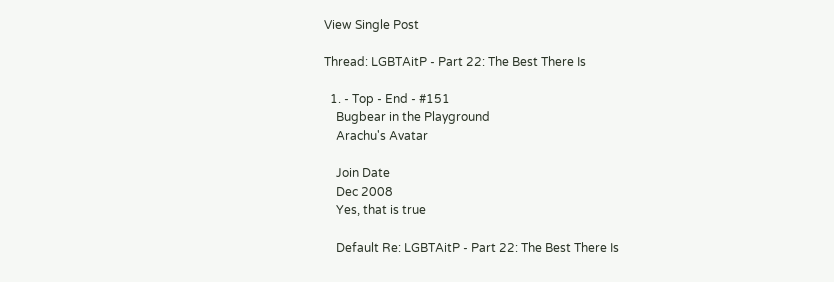View Single Post

Thread: LGBTAitP - Part 22: The Best There Is

  1. - Top - End - #151
    Bugbear in the Playground
    Arachu's Avatar

    Join Date
    Dec 2008
    Yes, that is true

    Default Re: LGBTAitP - Part 22: The Best There Is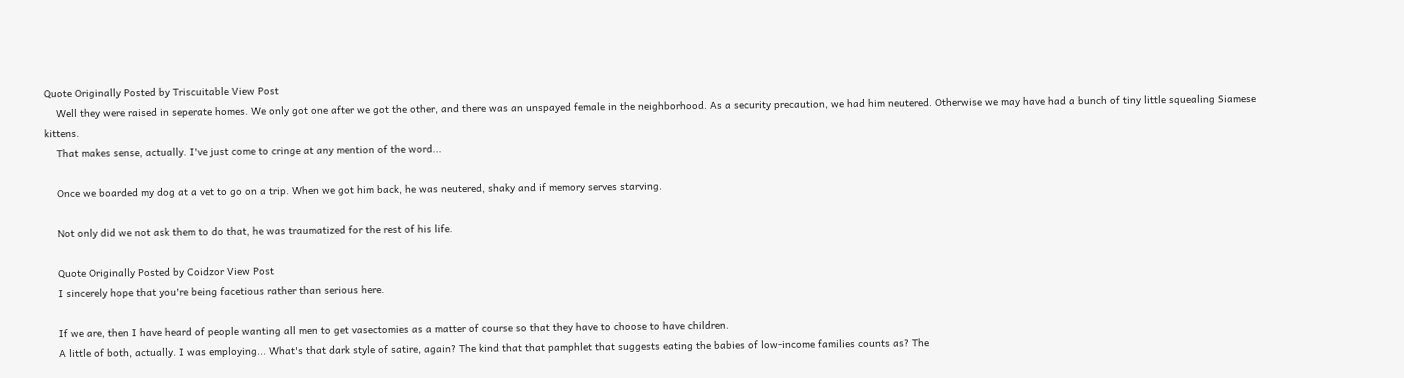Quote Originally Posted by Triscuitable View Post
    Well they were raised in seperate homes. We only got one after we got the other, and there was an unspayed female in the neighborhood. As a security precaution, we had him neutered. Otherwise we may have had a bunch of tiny little squealing Siamese kittens.
    That makes sense, actually. I've just come to cringe at any mention of the word...

    Once we boarded my dog at a vet to go on a trip. When we got him back, he was neutered, shaky and if memory serves starving.

    Not only did we not ask them to do that, he was traumatized for the rest of his life.

    Quote Originally Posted by Coidzor View Post
    I sincerely hope that you're being facetious rather than serious here.

    If we are, then I have heard of people wanting all men to get vasectomies as a matter of course so that they have to choose to have children.
    A little of both, actually. I was employing... What's that dark style of satire, again? The kind that that pamphlet that suggests eating the babies of low-income families counts as? The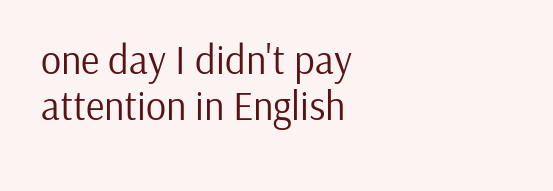one day I didn't pay attention in English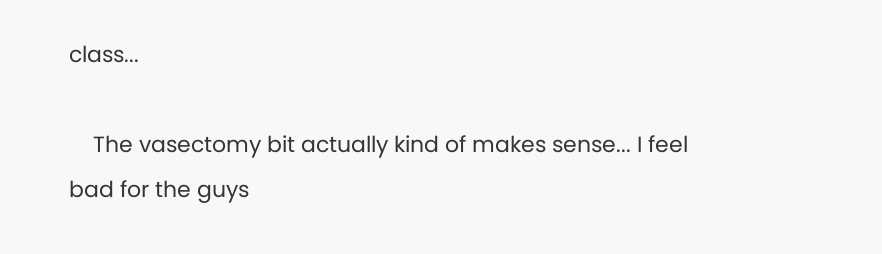class...

    The vasectomy bit actually kind of makes sense... I feel bad for the guys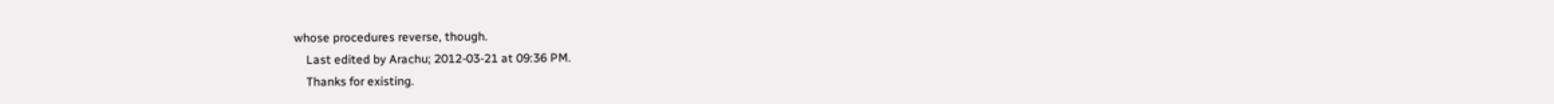whose procedures reverse, though.
    Last edited by Arachu; 2012-03-21 at 09:36 PM.
    Thanks for existing.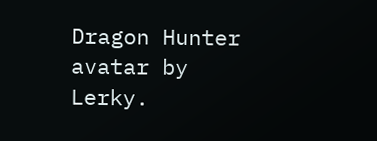Dragon Hunter avatar by Lerky.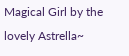Magical Girl by the lovely Astrella~